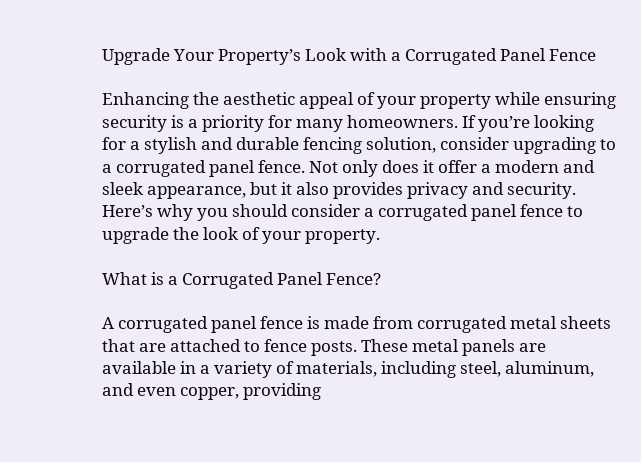Upgrade Your Property’s Look with a Corrugated Panel Fence

Enhancing the aesthetic appeal of your property while ensuring security is a priority for many homeowners. If you’re looking for a stylish and durable fencing solution, consider upgrading to a corrugated panel fence. Not only does it offer a modern and sleek appearance, but it also provides privacy and security. Here’s why you should consider a corrugated panel fence to upgrade the look of your property.

What is a Corrugated Panel Fence?

A corrugated panel fence is made from corrugated metal sheets that are attached to fence posts. These metal panels are available in a variety of materials, including steel, aluminum, and even copper, providing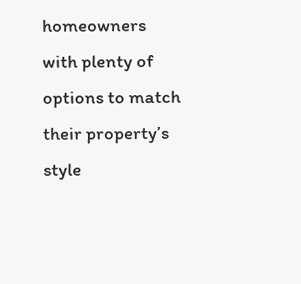homeowners with plenty of options to match their property’s style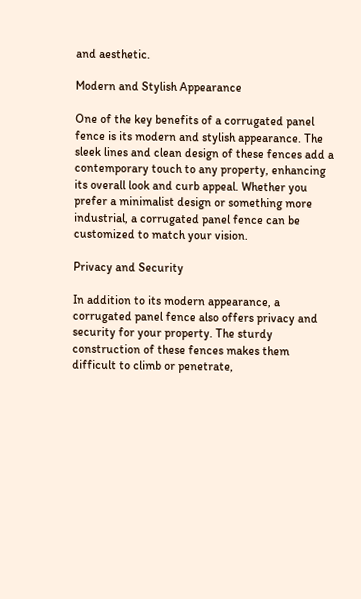and aesthetic.

Modern and Stylish Appearance

One of the key benefits of a corrugated panel fence is its modern and stylish appearance. The sleek lines and clean design of these fences add a contemporary touch to any property, enhancing its overall look and curb appeal. Whether you prefer a minimalist design or something more industrial, a corrugated panel fence can be customized to match your vision.

Privacy and Security

In addition to its modern appearance, a corrugated panel fence also offers privacy and security for your property. The sturdy construction of these fences makes them difficult to climb or penetrate,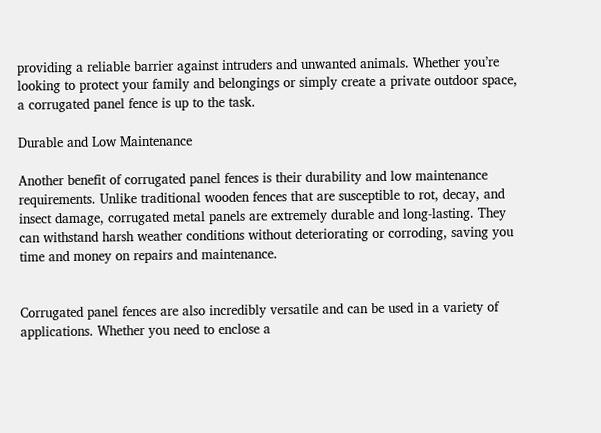providing a reliable barrier against intruders and unwanted animals. Whether you’re looking to protect your family and belongings or simply create a private outdoor space, a corrugated panel fence is up to the task.

Durable and Low Maintenance

Another benefit of corrugated panel fences is their durability and low maintenance requirements. Unlike traditional wooden fences that are susceptible to rot, decay, and insect damage, corrugated metal panels are extremely durable and long-lasting. They can withstand harsh weather conditions without deteriorating or corroding, saving you time and money on repairs and maintenance.


Corrugated panel fences are also incredibly versatile and can be used in a variety of applications. Whether you need to enclose a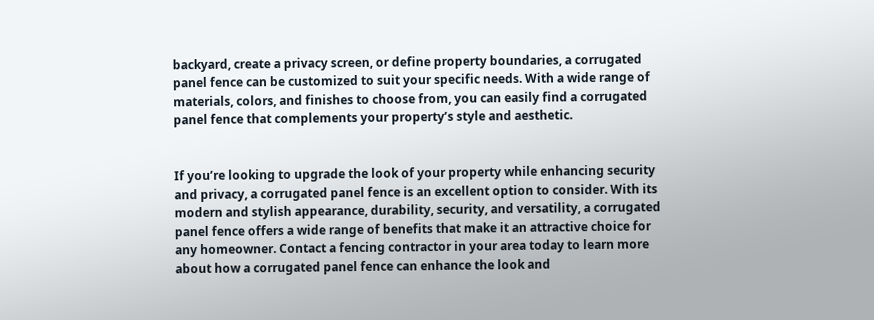backyard, create a privacy screen, or define property boundaries, a corrugated panel fence can be customized to suit your specific needs. With a wide range of materials, colors, and finishes to choose from, you can easily find a corrugated panel fence that complements your property’s style and aesthetic.


If you’re looking to upgrade the look of your property while enhancing security and privacy, a corrugated panel fence is an excellent option to consider. With its modern and stylish appearance, durability, security, and versatility, a corrugated panel fence offers a wide range of benefits that make it an attractive choice for any homeowner. Contact a fencing contractor in your area today to learn more about how a corrugated panel fence can enhance the look and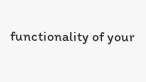functionality of your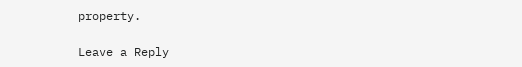property.

Leave a Reply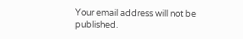Your email address will not be published.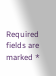Required fields are marked *